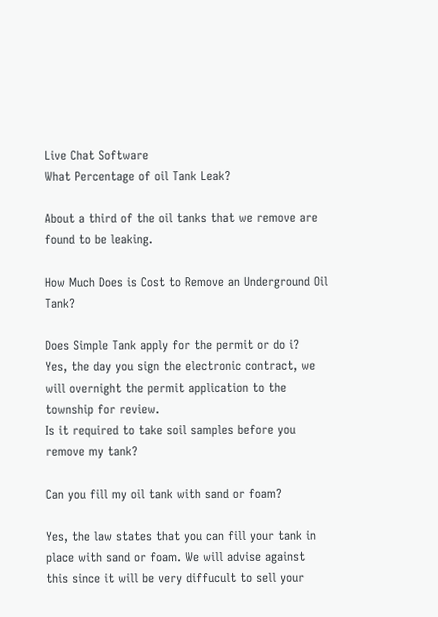Live Chat Software
What Percentage of oil Tank Leak?

About a third of the oil tanks that we remove are found to be leaking.

How Much Does is Cost to Remove an Underground Oil Tank?

Does Simple Tank apply for the permit or do i?
Yes, the day you sign the electronic contract, we will overnight the permit application to the township for review.
Is it required to take soil samples before you remove my tank?

Can you fill my oil tank with sand or foam?

Yes, the law states that you can fill your tank in place with sand or foam. We will advise against this since it will be very diffucult to sell your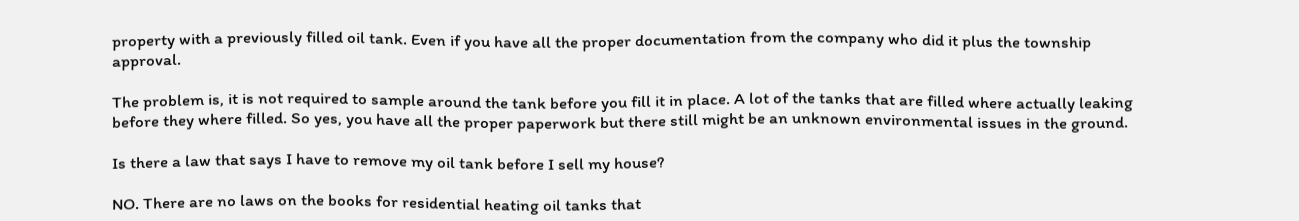property with a previously filled oil tank. Even if you have all the proper documentation from the company who did it plus the township approval.

The problem is, it is not required to sample around the tank before you fill it in place. A lot of the tanks that are filled where actually leaking before they where filled. So yes, you have all the proper paperwork but there still might be an unknown environmental issues in the ground.

Is there a law that says I have to remove my oil tank before I sell my house?

NO. There are no laws on the books for residential heating oil tanks that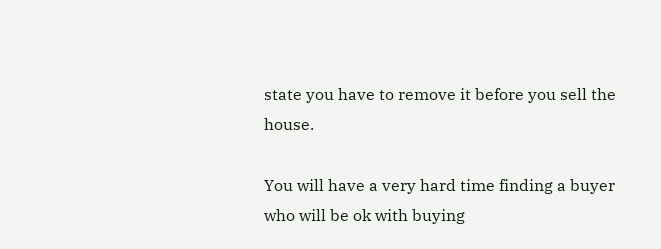state you have to remove it before you sell the house.

You will have a very hard time finding a buyer who will be ok with buying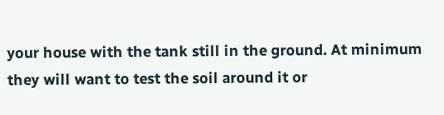your house with the tank still in the ground. At minimum they will want to test the soil around it or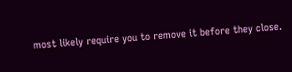most likely require you to remove it before they close.